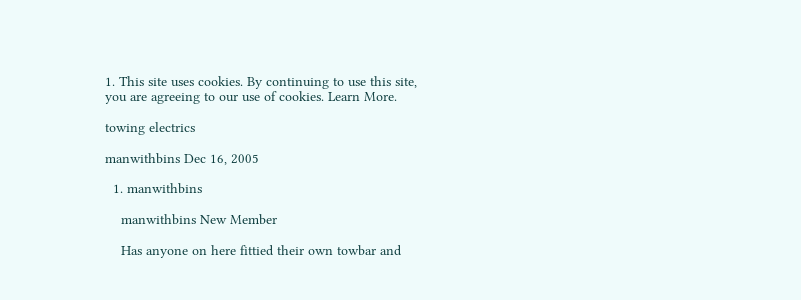1. This site uses cookies. By continuing to use this site, you are agreeing to our use of cookies. Learn More.

towing electrics

manwithbins Dec 16, 2005

  1. manwithbins

    manwithbins New Member

    Has anyone on here fittied their own towbar and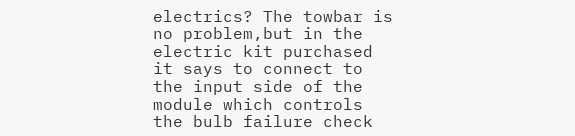electrics? The towbar is no problem,but in the electric kit purchased it says to connect to the input side of the module which controls the bulb failure check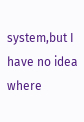system,but I have no idea where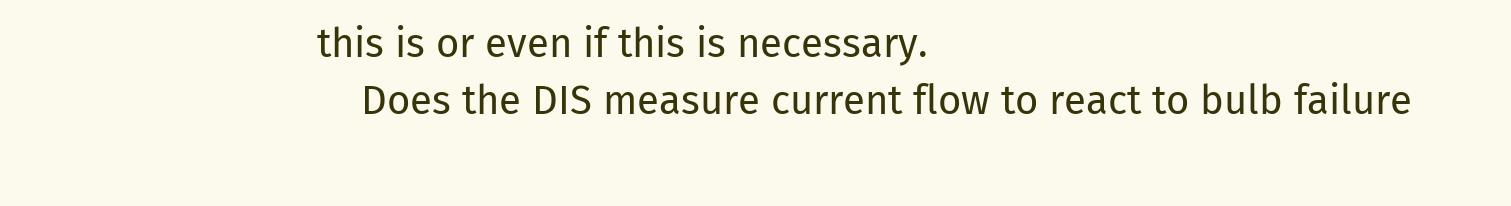this is or even if this is necessary.
    Does the DIS measure current flow to react to bulb failure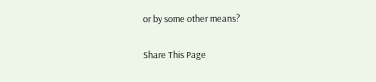or by some other means?


Share This Page